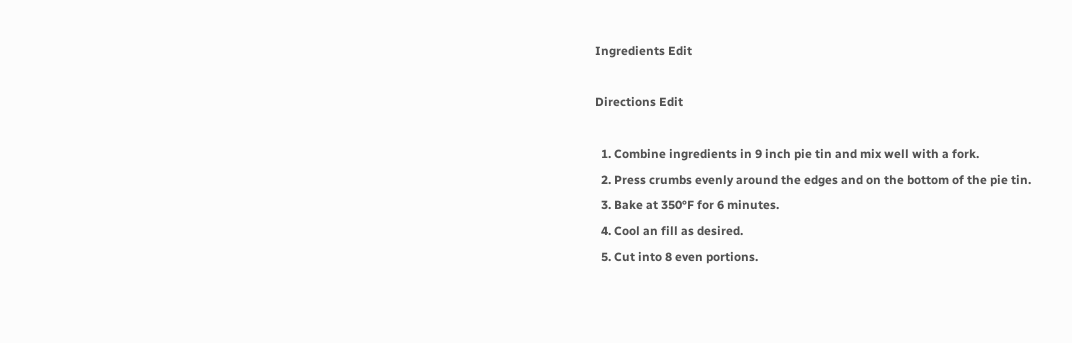Ingredients Edit

Directions Edit

  1. Combine ingredients in 9 inch pie tin and mix well with a fork.
  2. Press crumbs evenly around the edges and on the bottom of the pie tin.
  3. Bake at 350°F for 6 minutes.
  4. Cool an fill as desired.
  5. Cut into 8 even portions.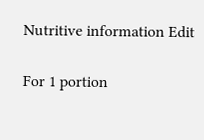Nutritive information Edit

For 1 portion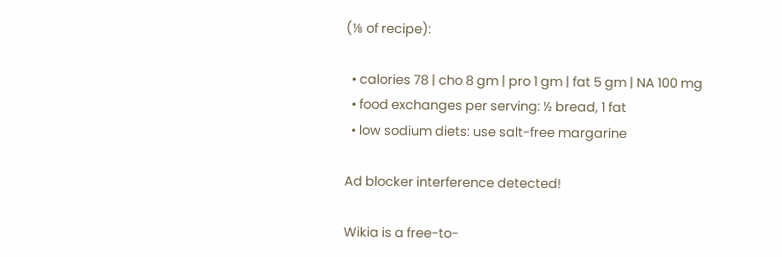(⅛ of recipe):

  • calories 78 | cho 8 gm | pro 1 gm | fat 5 gm | NA 100 mg
  • food exchanges per serving: ½ bread, 1 fat
  • low sodium diets: use salt-free margarine

Ad blocker interference detected!

Wikia is a free-to-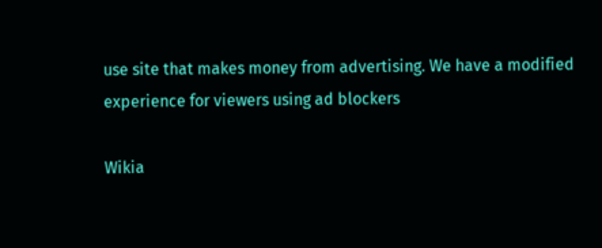use site that makes money from advertising. We have a modified experience for viewers using ad blockers

Wikia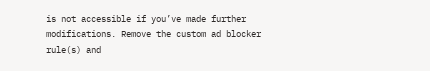is not accessible if you’ve made further modifications. Remove the custom ad blocker rule(s) and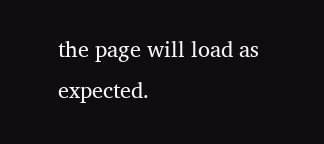the page will load as expected.